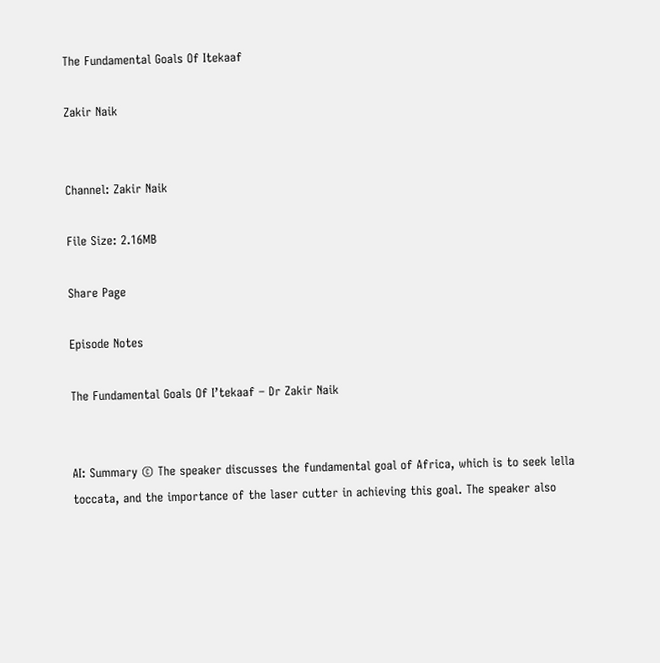The Fundamental Goals Of Itekaaf

Zakir Naik


Channel: Zakir Naik

File Size: 2.16MB

Share Page

Episode Notes

The Fundamental Goals Of I’tekaaf – Dr Zakir Naik


AI: Summary © The speaker discusses the fundamental goal of Africa, which is to seek lella toccata, and the importance of the laser cutter in achieving this goal. The speaker also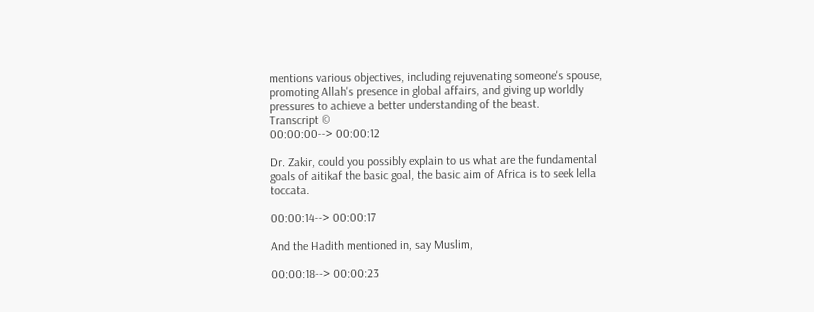mentions various objectives, including rejuvenating someone's spouse, promoting Allah's presence in global affairs, and giving up worldly pressures to achieve a better understanding of the beast.
Transcript ©
00:00:00--> 00:00:12

Dr. Zakir, could you possibly explain to us what are the fundamental goals of aitikaf the basic goal, the basic aim of Africa is to seek lella toccata.

00:00:14--> 00:00:17

And the Hadith mentioned in, say Muslim,

00:00:18--> 00:00:23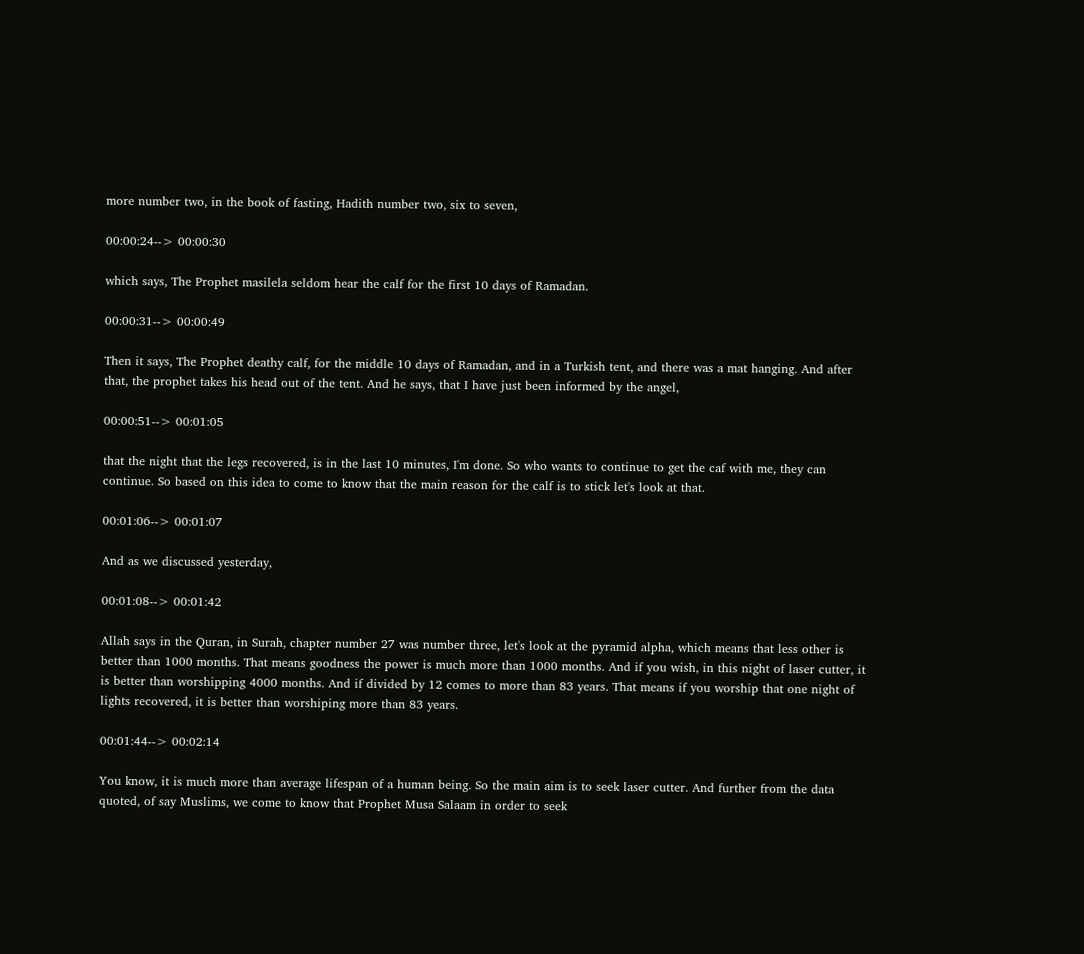more number two, in the book of fasting, Hadith number two, six to seven,

00:00:24--> 00:00:30

which says, The Prophet masilela seldom hear the calf for the first 10 days of Ramadan.

00:00:31--> 00:00:49

Then it says, The Prophet deathy calf, for the middle 10 days of Ramadan, and in a Turkish tent, and there was a mat hanging. And after that, the prophet takes his head out of the tent. And he says, that I have just been informed by the angel,

00:00:51--> 00:01:05

that the night that the legs recovered, is in the last 10 minutes, I'm done. So who wants to continue to get the caf with me, they can continue. So based on this idea to come to know that the main reason for the calf is to stick let's look at that.

00:01:06--> 00:01:07

And as we discussed yesterday,

00:01:08--> 00:01:42

Allah says in the Quran, in Surah, chapter number 27 was number three, let's look at the pyramid alpha, which means that less other is better than 1000 months. That means goodness the power is much more than 1000 months. And if you wish, in this night of laser cutter, it is better than worshipping 4000 months. And if divided by 12 comes to more than 83 years. That means if you worship that one night of lights recovered, it is better than worshiping more than 83 years.

00:01:44--> 00:02:14

You know, it is much more than average lifespan of a human being. So the main aim is to seek laser cutter. And further from the data quoted, of say Muslims, we come to know that Prophet Musa Salaam in order to seek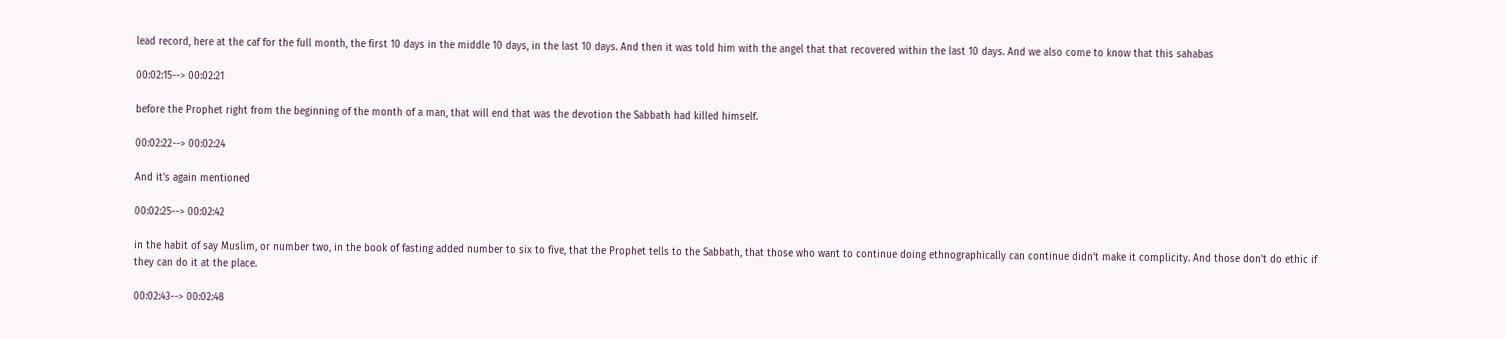lead record, here at the caf for the full month, the first 10 days in the middle 10 days, in the last 10 days. And then it was told him with the angel that that recovered within the last 10 days. And we also come to know that this sahabas

00:02:15--> 00:02:21

before the Prophet right from the beginning of the month of a man, that will end that was the devotion the Sabbath had killed himself.

00:02:22--> 00:02:24

And it's again mentioned

00:02:25--> 00:02:42

in the habit of say Muslim, or number two, in the book of fasting added number to six to five, that the Prophet tells to the Sabbath, that those who want to continue doing ethnographically can continue didn't make it complicity. And those don't do ethic if they can do it at the place.

00:02:43--> 00:02:48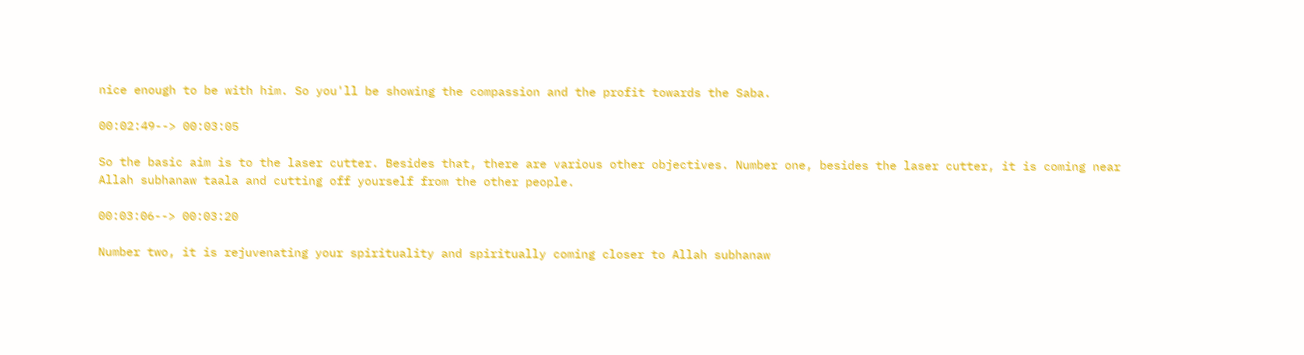nice enough to be with him. So you'll be showing the compassion and the profit towards the Saba.

00:02:49--> 00:03:05

So the basic aim is to the laser cutter. Besides that, there are various other objectives. Number one, besides the laser cutter, it is coming near Allah subhanaw taala and cutting off yourself from the other people.

00:03:06--> 00:03:20

Number two, it is rejuvenating your spirituality and spiritually coming closer to Allah subhanaw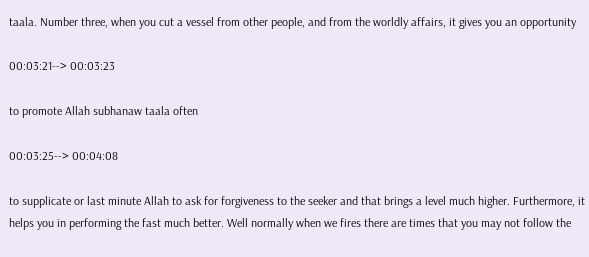taala. Number three, when you cut a vessel from other people, and from the worldly affairs, it gives you an opportunity

00:03:21--> 00:03:23

to promote Allah subhanaw taala often

00:03:25--> 00:04:08

to supplicate or last minute Allah to ask for forgiveness to the seeker and that brings a level much higher. Furthermore, it helps you in performing the fast much better. Well normally when we fires there are times that you may not follow the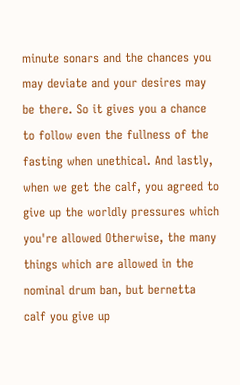minute sonars and the chances you may deviate and your desires may be there. So it gives you a chance to follow even the fullness of the fasting when unethical. And lastly, when we get the calf, you agreed to give up the worldly pressures which you're allowed Otherwise, the many things which are allowed in the nominal drum ban, but bernetta calf you give up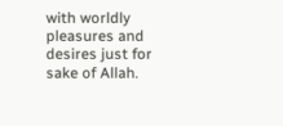with worldly pleasures and desires just for sake of Allah.